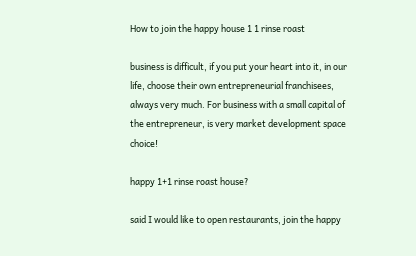How to join the happy house 1 1 rinse roast

business is difficult, if you put your heart into it, in our life, choose their own entrepreneurial franchisees, always very much. For business with a small capital of the entrepreneur, is very market development space choice!

happy 1+1 rinse roast house?

said I would like to open restaurants, join the happy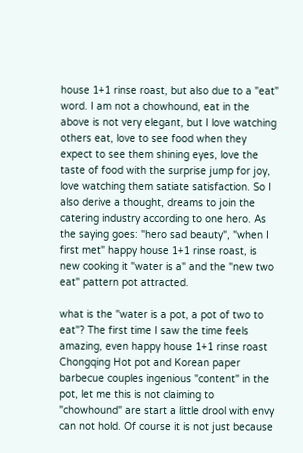house 1+1 rinse roast, but also due to a "eat" word. I am not a chowhound, eat in the above is not very elegant, but I love watching others eat, love to see food when they expect to see them shining eyes, love the taste of food with the surprise jump for joy, love watching them satiate satisfaction. So I also derive a thought, dreams to join the catering industry according to one hero. As the saying goes: "hero sad beauty", "when I first met" happy house 1+1 rinse roast, is new cooking it "water is a" and the "new two eat" pattern pot attracted.

what is the "water is a pot, a pot of two to eat"? The first time I saw the time feels amazing, even happy house 1+1 rinse roast Chongqing Hot pot and Korean paper barbecue couples ingenious "content" in the pot, let me this is not claiming to "chowhound" are start a little drool with envy can not hold. Of course it is not just because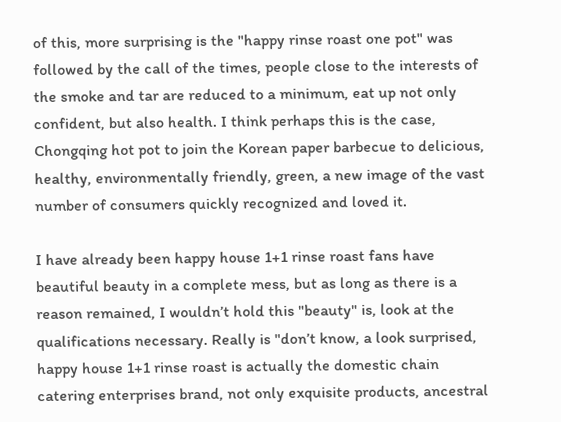of this, more surprising is the "happy rinse roast one pot" was followed by the call of the times, people close to the interests of the smoke and tar are reduced to a minimum, eat up not only confident, but also health. I think perhaps this is the case, Chongqing hot pot to join the Korean paper barbecue to delicious, healthy, environmentally friendly, green, a new image of the vast number of consumers quickly recognized and loved it.

I have already been happy house 1+1 rinse roast fans have beautiful beauty in a complete mess, but as long as there is a reason remained, I wouldn’t hold this "beauty" is, look at the qualifications necessary. Really is "don’t know, a look surprised, happy house 1+1 rinse roast is actually the domestic chain catering enterprises brand, not only exquisite products, ancestral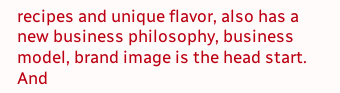recipes and unique flavor, also has a new business philosophy, business model, brand image is the head start. And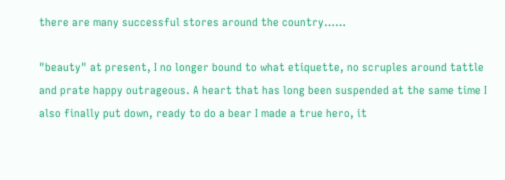there are many successful stores around the country……

"beauty" at present, I no longer bound to what etiquette, no scruples around tattle and prate happy outrageous. A heart that has long been suspended at the same time I also finally put down, ready to do a bear I made a true hero, it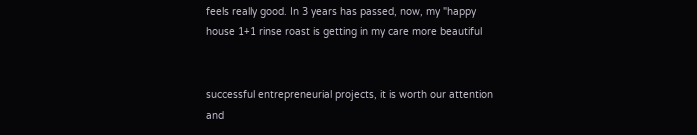feels really good. In 3 years has passed, now, my "happy house 1+1 rinse roast is getting in my care more beautiful


successful entrepreneurial projects, it is worth our attention and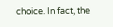choice. In fact, the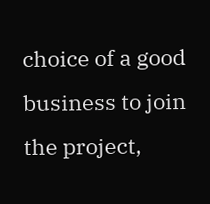choice of a good business to join the project,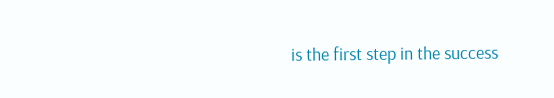is the first step in the success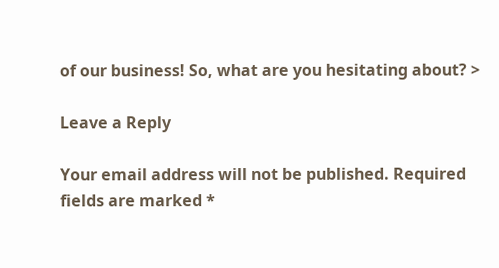of our business! So, what are you hesitating about? >

Leave a Reply

Your email address will not be published. Required fields are marked *